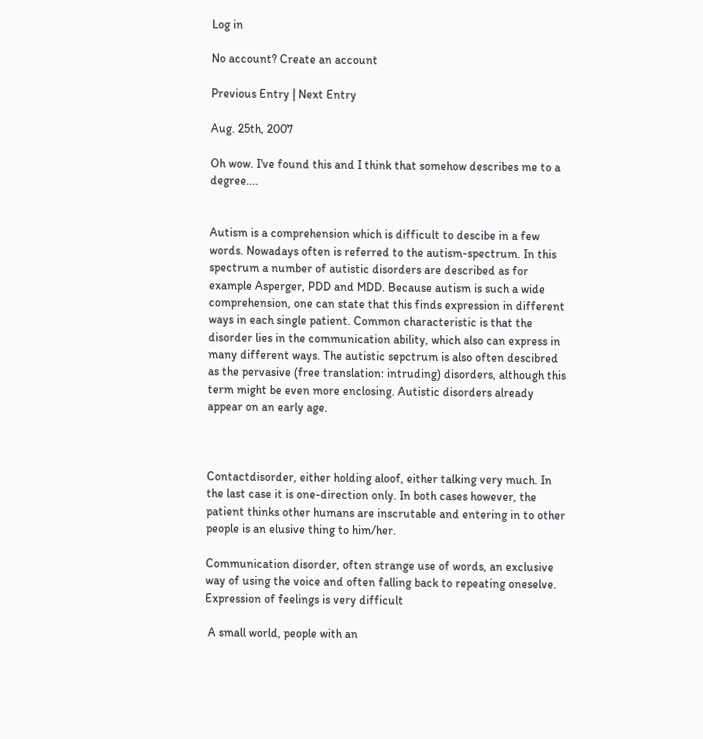Log in

No account? Create an account

Previous Entry | Next Entry

Aug. 25th, 2007

Oh wow. I've found this and I think that somehow describes me to a degree....


Autism is a comprehension which is difficult to descibe in a few words. Nowadays often is referred to the autism-spectrum. In this spectrum a number of autistic disorders are described as for example Asperger, PDD and MDD. Because autism is such a wide comprehension, one can state that this finds expression in different ways in each single patient. Common characteristic is that the disorder lies in the communication ability, which also can express in many different ways. The autistic sepctrum is also often descibred as the pervasive (free translation: intruding) disorders, although this term might be even more enclosing. Autistic disorders already appear on an early age.



Contactdisorder, either holding aloof, either talking very much. In the last case it is one-direction only. In both cases however, the patient thinks other humans are inscrutable and entering in to other people is an elusive thing to him/her.

Communication disorder, often strange use of words, an exclusive way of using the voice and often falling back to repeating oneselve. Expression of feelings is very difficult

 A small world, people with an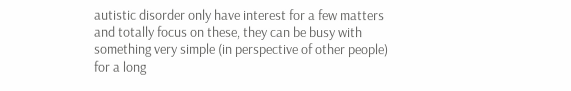autistic disorder only have interest for a few matters and totally focus on these, they can be busy with something very simple (in perspective of other people) for a long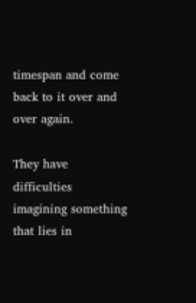timespan and come back to it over and over again.

They have difficulties imagining something that lies in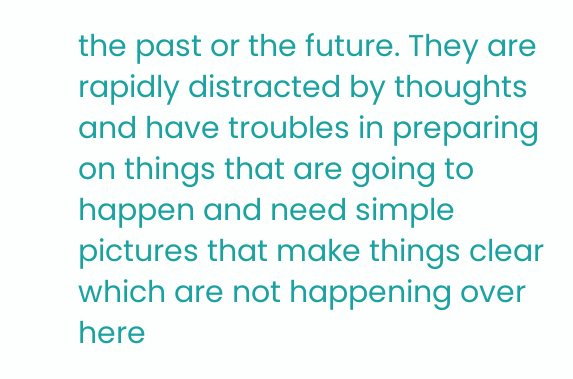the past or the future. They are rapidly distracted by thoughts and have troubles in preparing on things that are going to happen and need simple pictures that make things clear which are not happening over here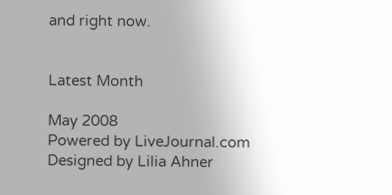and right now.


Latest Month

May 2008
Powered by LiveJournal.com
Designed by Lilia Ahner